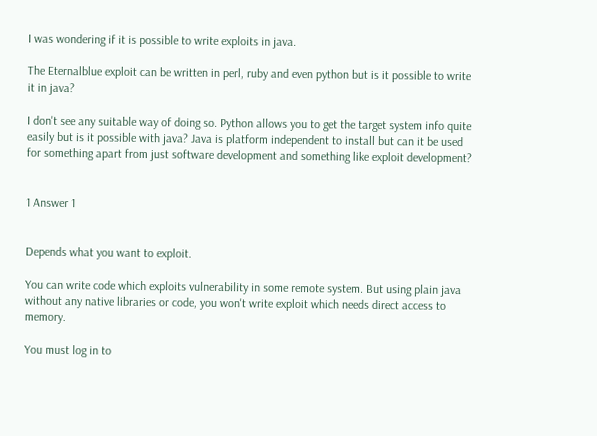I was wondering if it is possible to write exploits in java.

The Eternalblue exploit can be written in perl, ruby and even python but is it possible to write it in java?

I don't see any suitable way of doing so. Python allows you to get the target system info quite easily but is it possible with java? Java is platform independent to install but can it be used for something apart from just software development and something like exploit development?


1 Answer 1


Depends what you want to exploit.

You can write code which exploits vulnerability in some remote system. But using plain java without any native libraries or code, you won't write exploit which needs direct access to memory.

You must log in to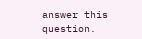answer this question.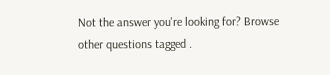Not the answer you're looking for? Browse other questions tagged .